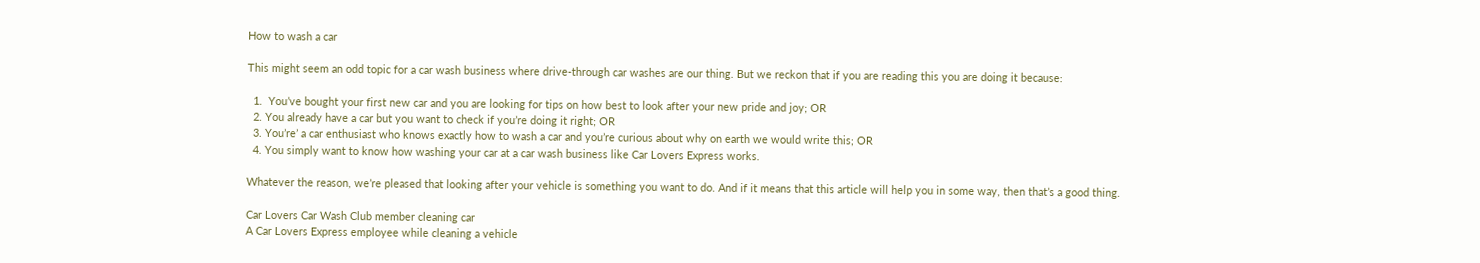How to wash a car

This might seem an odd topic for a car wash business where drive-through car washes are our thing. But we reckon that if you are reading this you are doing it because:

  1.  You’ve bought your first new car and you are looking for tips on how best to look after your new pride and joy; OR
  2. You already have a car but you want to check if you’re doing it right; OR
  3. You’re’ a car enthusiast who knows exactly how to wash a car and you’re curious about why on earth we would write this; OR
  4. You simply want to know how washing your car at a car wash business like Car Lovers Express works.

Whatever the reason, we’re pleased that looking after your vehicle is something you want to do. And if it means that this article will help you in some way, then that’s a good thing.

Car Lovers Car Wash Club member cleaning car
A Car Lovers Express employee while cleaning a vehicle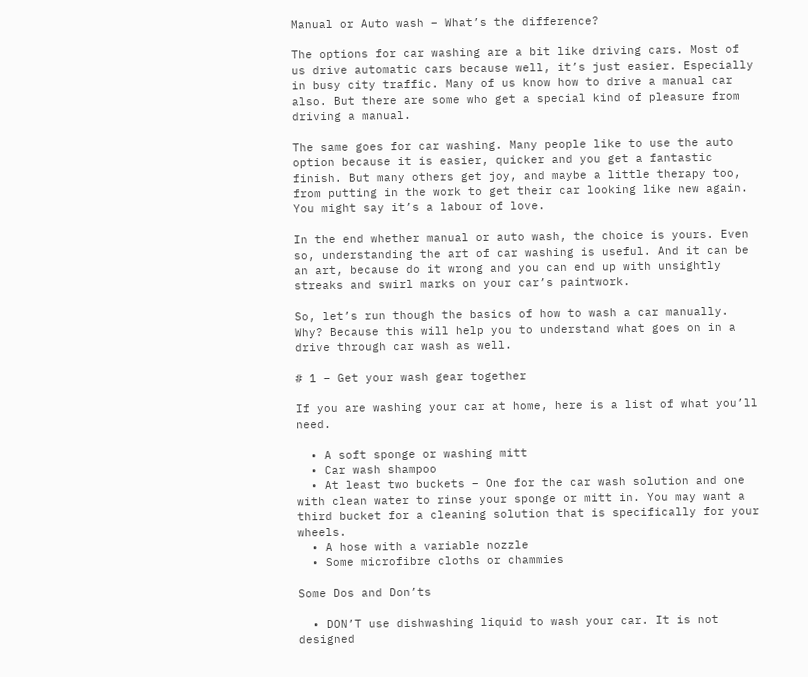Manual or Auto wash – What’s the difference?

The options for car washing are a bit like driving cars. Most of us drive automatic cars because well, it’s just easier. Especially in busy city traffic. Many of us know how to drive a manual car also. But there are some who get a special kind of pleasure from driving a manual.

The same goes for car washing. Many people like to use the auto option because it is easier, quicker and you get a fantastic finish. But many others get joy, and maybe a little therapy too, from putting in the work to get their car looking like new again. You might say it’s a labour of love.

In the end whether manual or auto wash, the choice is yours. Even so, understanding the art of car washing is useful. And it can be an art, because do it wrong and you can end up with unsightly streaks and swirl marks on your car’s paintwork.

So, let’s run though the basics of how to wash a car manually. Why? Because this will help you to understand what goes on in a drive through car wash as well.

# 1 – Get your wash gear together

If you are washing your car at home, here is a list of what you’ll need.

  • A soft sponge or washing mitt
  • Car wash shampoo
  • At least two buckets – One for the car wash solution and one with clean water to rinse your sponge or mitt in. You may want a third bucket for a cleaning solution that is specifically for your wheels.
  • A hose with a variable nozzle
  • Some microfibre cloths or chammies

Some Dos and Don’ts

  • DON’T use dishwashing liquid to wash your car. It is not designed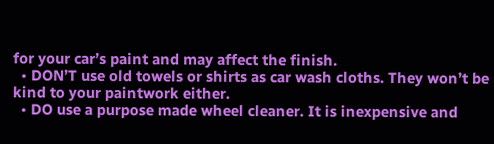for your car’s paint and may affect the finish.
  • DON’T use old towels or shirts as car wash cloths. They won’t be kind to your paintwork either.
  • DO use a purpose made wheel cleaner. It is inexpensive and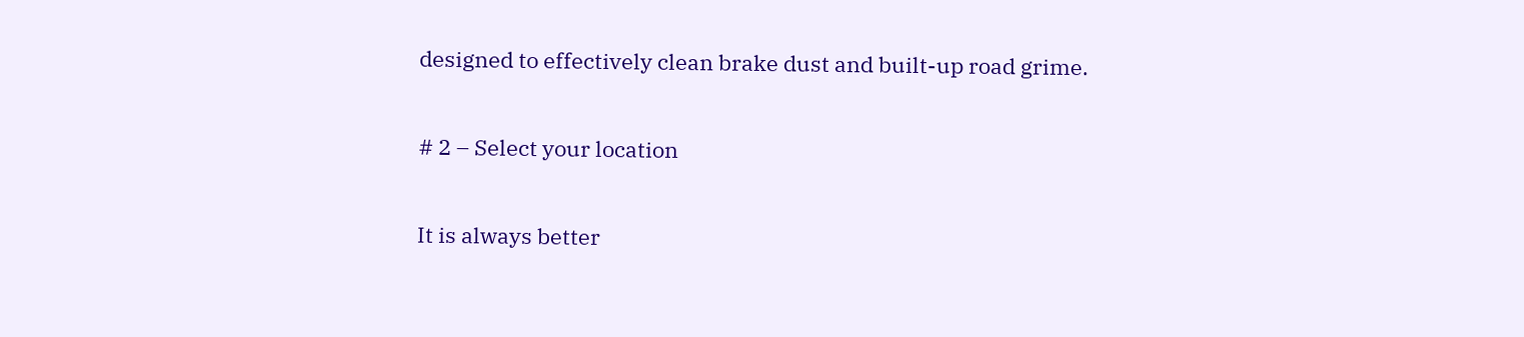designed to effectively clean brake dust and built-up road grime.

# 2 – Select your location

It is always better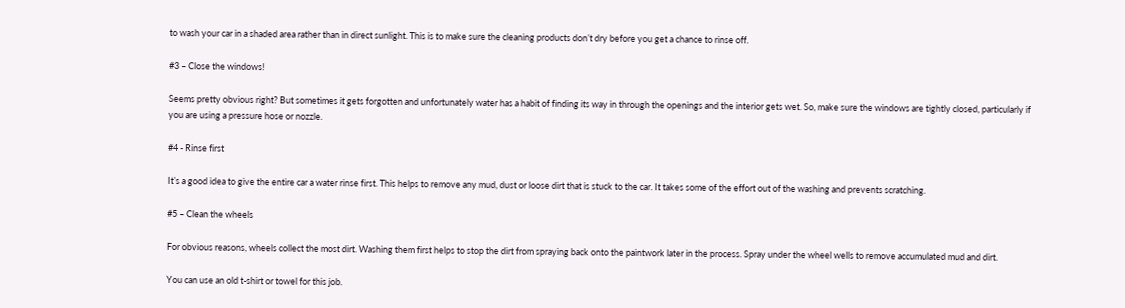to wash your car in a shaded area rather than in direct sunlight. This is to make sure the cleaning products don’t dry before you get a chance to rinse off.

#3 – Close the windows!

Seems pretty obvious right? But sometimes it gets forgotten and unfortunately water has a habit of finding its way in through the openings and the interior gets wet. So, make sure the windows are tightly closed, particularly if you are using a pressure hose or nozzle.

#4 - Rinse first

It’s a good idea to give the entire car a water rinse first. This helps to remove any mud, dust or loose dirt that is stuck to the car. It takes some of the effort out of the washing and prevents scratching.

#5 – Clean the wheels

For obvious reasons, wheels collect the most dirt. Washing them first helps to stop the dirt from spraying back onto the paintwork later in the process. Spray under the wheel wells to remove accumulated mud and dirt.

You can use an old t-shirt or towel for this job.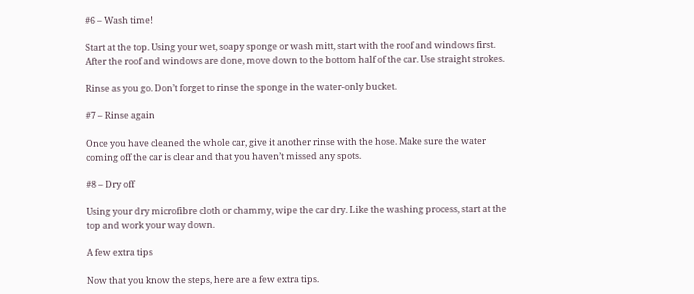#6 – Wash time!

Start at the top. Using your wet, soapy sponge or wash mitt, start with the roof and windows first. After the roof and windows are done, move down to the bottom half of the car. Use straight strokes.

Rinse as you go. Don’t forget to rinse the sponge in the water-only bucket.

#7 – Rinse again

Once you have cleaned the whole car, give it another rinse with the hose. Make sure the water coming off the car is clear and that you haven’t missed any spots.

#8 – Dry off

Using your dry microfibre cloth or chammy, wipe the car dry. Like the washing process, start at the top and work your way down.

A few extra tips

Now that you know the steps, here are a few extra tips.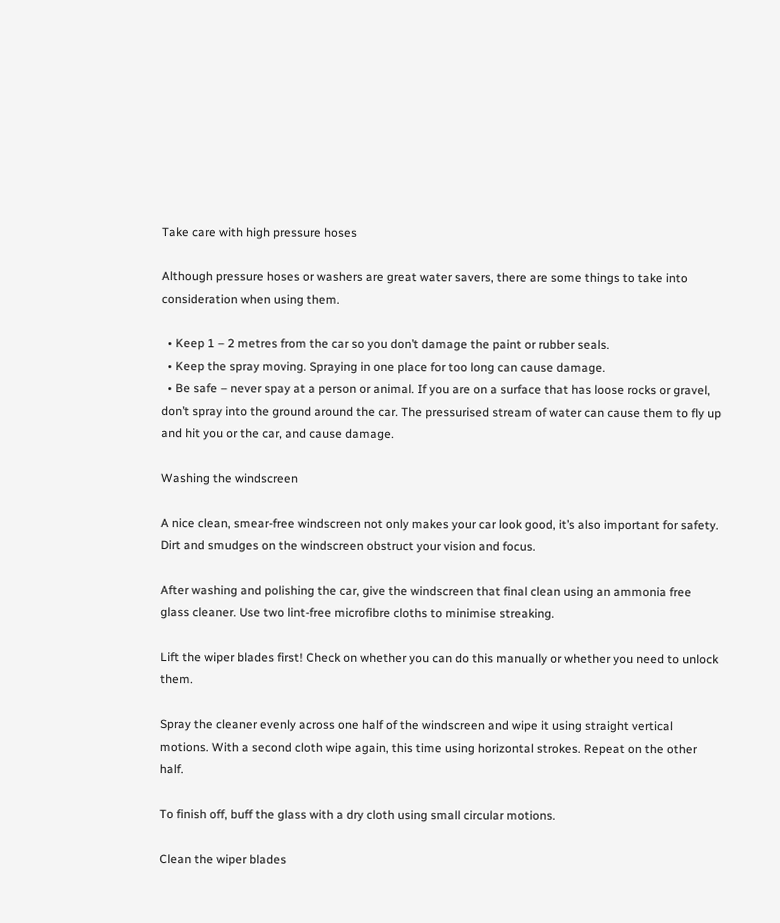Take care with high pressure hoses

Although pressure hoses or washers are great water savers, there are some things to take into consideration when using them.

  • Keep 1 – 2 metres from the car so you don’t damage the paint or rubber seals.
  • Keep the spray moving. Spraying in one place for too long can cause damage.
  • Be safe – never spay at a person or animal. If you are on a surface that has loose rocks or gravel, don’t spray into the ground around the car. The pressurised stream of water can cause them to fly up and hit you or the car, and cause damage.

Washing the windscreen

A nice clean, smear-free windscreen not only makes your car look good, it’s also important for safety. Dirt and smudges on the windscreen obstruct your vision and focus.

After washing and polishing the car, give the windscreen that final clean using an ammonia free glass cleaner. Use two lint-free microfibre cloths to minimise streaking.

Lift the wiper blades first! Check on whether you can do this manually or whether you need to unlock them.

Spray the cleaner evenly across one half of the windscreen and wipe it using straight vertical motions. With a second cloth wipe again, this time using horizontal strokes. Repeat on the other half.

To finish off, buff the glass with a dry cloth using small circular motions.

Clean the wiper blades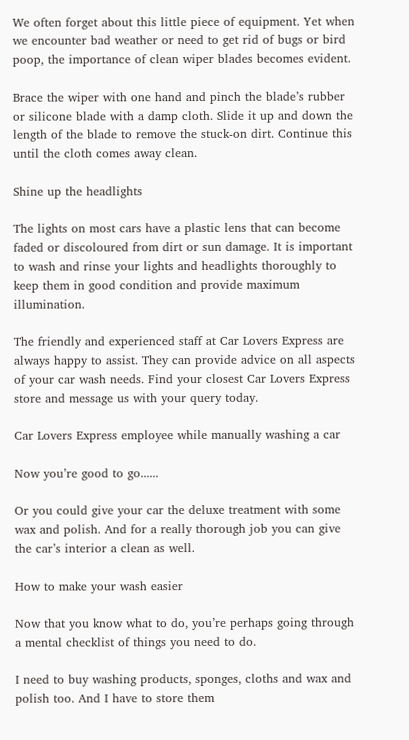We often forget about this little piece of equipment. Yet when we encounter bad weather or need to get rid of bugs or bird poop, the importance of clean wiper blades becomes evident.

Brace the wiper with one hand and pinch the blade’s rubber or silicone blade with a damp cloth. Slide it up and down the length of the blade to remove the stuck-on dirt. Continue this until the cloth comes away clean.

Shine up the headlights

The lights on most cars have a plastic lens that can become faded or discoloured from dirt or sun damage. It is important to wash and rinse your lights and headlights thoroughly to keep them in good condition and provide maximum illumination.

The friendly and experienced staff at Car Lovers Express are always happy to assist. They can provide advice on all aspects of your car wash needs. Find your closest Car Lovers Express store and message us with your query today.

Car Lovers Express employee while manually washing a car

Now you’re good to go......

Or you could give your car the deluxe treatment with some wax and polish. And for a really thorough job you can give the car’s interior a clean as well.

How to make your wash easier

Now that you know what to do, you’re perhaps going through a mental checklist of things you need to do.

I need to buy washing products, sponges, cloths and wax and polish too. And I have to store them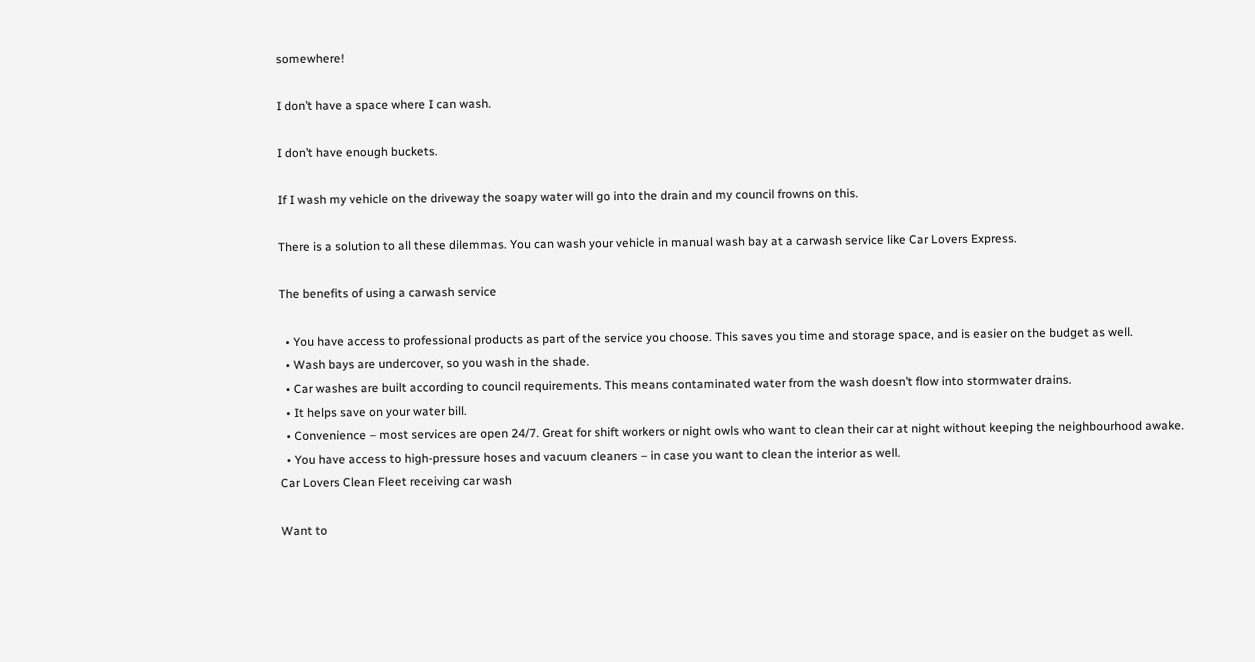somewhere!

I don’t have a space where I can wash.

I don’t have enough buckets.

If I wash my vehicle on the driveway the soapy water will go into the drain and my council frowns on this.

There is a solution to all these dilemmas. You can wash your vehicle in manual wash bay at a carwash service like Car Lovers Express.

The benefits of using a carwash service

  • You have access to professional products as part of the service you choose. This saves you time and storage space, and is easier on the budget as well.
  • Wash bays are undercover, so you wash in the shade.
  • Car washes are built according to council requirements. This means contaminated water from the wash doesn’t flow into stormwater drains.
  • It helps save on your water bill.
  • Convenience – most services are open 24/7. Great for shift workers or night owls who want to clean their car at night without keeping the neighbourhood awake.
  • You have access to high-pressure hoses and vacuum cleaners – in case you want to clean the interior as well.
Car Lovers Clean Fleet receiving car wash

Want to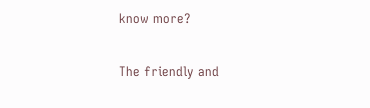know more?

The friendly and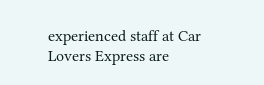experienced staff at Car Lovers Express are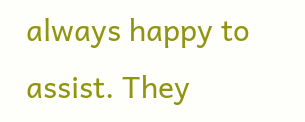always happy to assist. They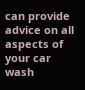can provide advice on all aspects of your car wash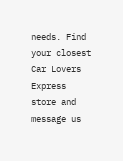needs. Find your closest Car Lovers Express store and message us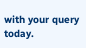with your query today.